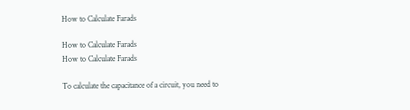How to Calculate Farads

How to Calculate Farads
How to Calculate Farads

To calculate the capacitance of a circuit, you need to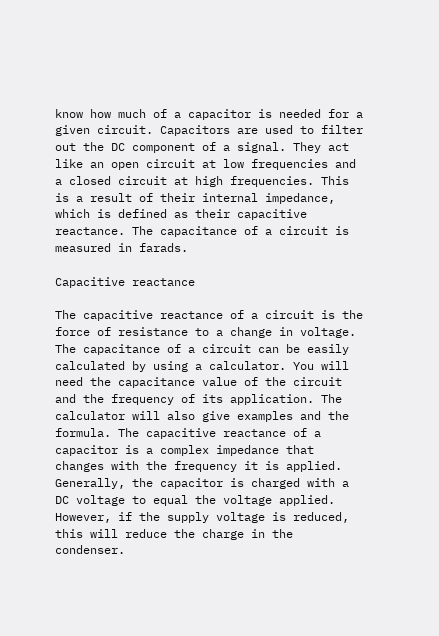know how much of a capacitor is needed for a given circuit. Capacitors are used to filter out the DC component of a signal. They act like an open circuit at low frequencies and a closed circuit at high frequencies. This is a result of their internal impedance, which is defined as their capacitive reactance. The capacitance of a circuit is measured in farads.

Capacitive reactance

The capacitive reactance of a circuit is the force of resistance to a change in voltage. The capacitance of a circuit can be easily calculated by using a calculator. You will need the capacitance value of the circuit and the frequency of its application. The calculator will also give examples and the formula. The capacitive reactance of a capacitor is a complex impedance that changes with the frequency it is applied. Generally, the capacitor is charged with a DC voltage to equal the voltage applied. However, if the supply voltage is reduced, this will reduce the charge in the condenser.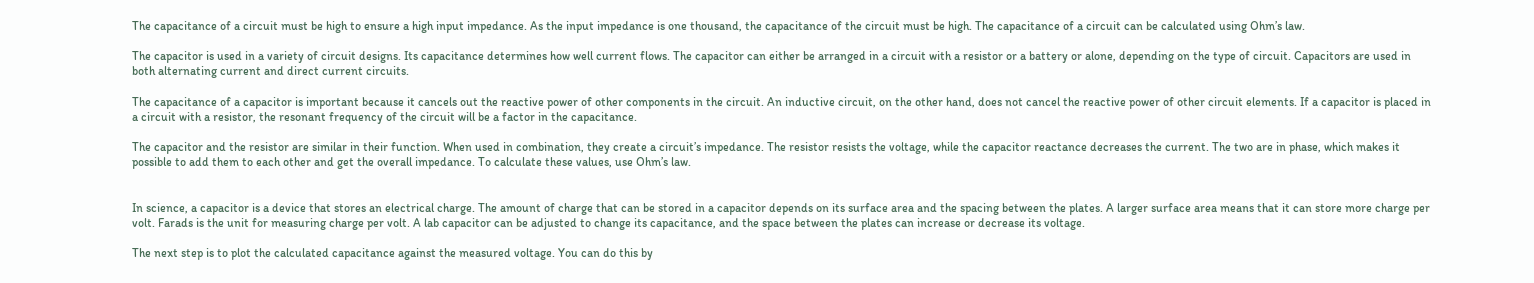The capacitance of a circuit must be high to ensure a high input impedance. As the input impedance is one thousand, the capacitance of the circuit must be high. The capacitance of a circuit can be calculated using Ohm’s law.

The capacitor is used in a variety of circuit designs. Its capacitance determines how well current flows. The capacitor can either be arranged in a circuit with a resistor or a battery or alone, depending on the type of circuit. Capacitors are used in both alternating current and direct current circuits.

The capacitance of a capacitor is important because it cancels out the reactive power of other components in the circuit. An inductive circuit, on the other hand, does not cancel the reactive power of other circuit elements. If a capacitor is placed in a circuit with a resistor, the resonant frequency of the circuit will be a factor in the capacitance.

The capacitor and the resistor are similar in their function. When used in combination, they create a circuit’s impedance. The resistor resists the voltage, while the capacitor reactance decreases the current. The two are in phase, which makes it possible to add them to each other and get the overall impedance. To calculate these values, use Ohm’s law.


In science, a capacitor is a device that stores an electrical charge. The amount of charge that can be stored in a capacitor depends on its surface area and the spacing between the plates. A larger surface area means that it can store more charge per volt. Farads is the unit for measuring charge per volt. A lab capacitor can be adjusted to change its capacitance, and the space between the plates can increase or decrease its voltage.

The next step is to plot the calculated capacitance against the measured voltage. You can do this by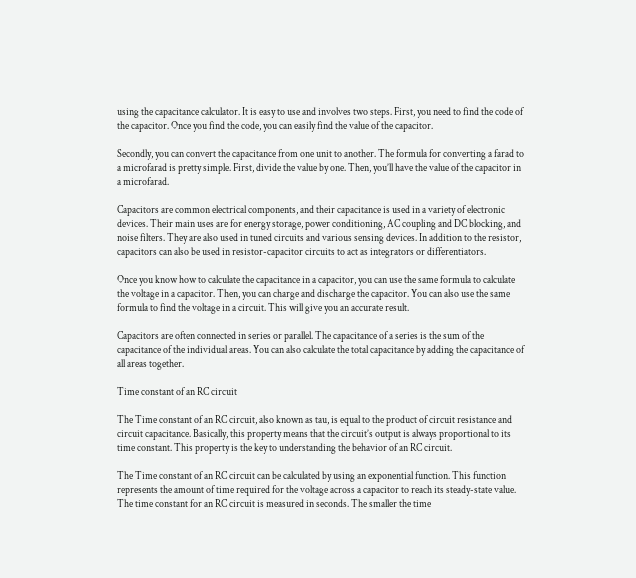using the capacitance calculator. It is easy to use and involves two steps. First, you need to find the code of the capacitor. Once you find the code, you can easily find the value of the capacitor.

Secondly, you can convert the capacitance from one unit to another. The formula for converting a farad to a microfarad is pretty simple. First, divide the value by one. Then, you’ll have the value of the capacitor in a microfarad.

Capacitors are common electrical components, and their capacitance is used in a variety of electronic devices. Their main uses are for energy storage, power conditioning, AC coupling and DC blocking, and noise filters. They are also used in tuned circuits and various sensing devices. In addition to the resistor, capacitors can also be used in resistor-capacitor circuits to act as integrators or differentiators.

Once you know how to calculate the capacitance in a capacitor, you can use the same formula to calculate the voltage in a capacitor. Then, you can charge and discharge the capacitor. You can also use the same formula to find the voltage in a circuit. This will give you an accurate result.

Capacitors are often connected in series or parallel. The capacitance of a series is the sum of the capacitance of the individual areas. You can also calculate the total capacitance by adding the capacitance of all areas together.

Time constant of an RC circuit

The Time constant of an RC circuit, also known as tau, is equal to the product of circuit resistance and circuit capacitance. Basically, this property means that the circuit’s output is always proportional to its time constant. This property is the key to understanding the behavior of an RC circuit.

The Time constant of an RC circuit can be calculated by using an exponential function. This function represents the amount of time required for the voltage across a capacitor to reach its steady-state value. The time constant for an RC circuit is measured in seconds. The smaller the time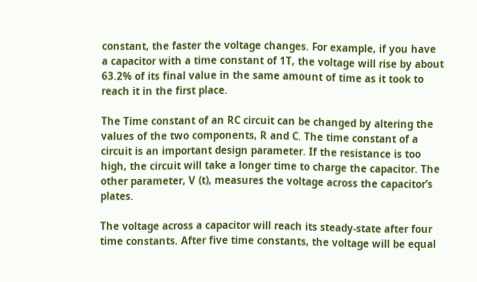constant, the faster the voltage changes. For example, if you have a capacitor with a time constant of 1T, the voltage will rise by about 63.2% of its final value in the same amount of time as it took to reach it in the first place.

The Time constant of an RC circuit can be changed by altering the values of the two components, R and C. The time constant of a circuit is an important design parameter. If the resistance is too high, the circuit will take a longer time to charge the capacitor. The other parameter, V (t), measures the voltage across the capacitor’s plates.

The voltage across a capacitor will reach its steady-state after four time constants. After five time constants, the voltage will be equal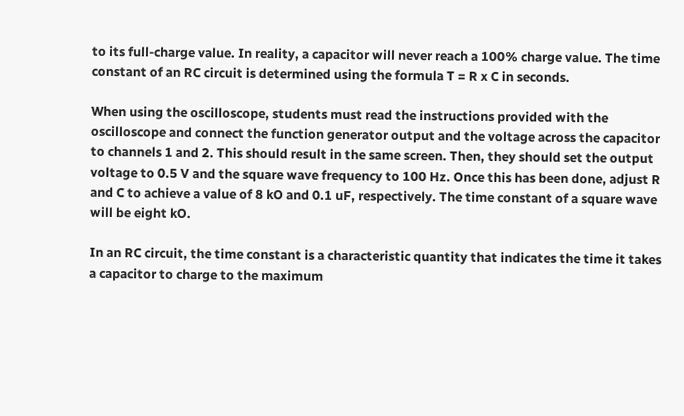to its full-charge value. In reality, a capacitor will never reach a 100% charge value. The time constant of an RC circuit is determined using the formula T = R x C in seconds.

When using the oscilloscope, students must read the instructions provided with the oscilloscope and connect the function generator output and the voltage across the capacitor to channels 1 and 2. This should result in the same screen. Then, they should set the output voltage to 0.5 V and the square wave frequency to 100 Hz. Once this has been done, adjust R and C to achieve a value of 8 kO and 0.1 uF, respectively. The time constant of a square wave will be eight kO.

In an RC circuit, the time constant is a characteristic quantity that indicates the time it takes a capacitor to charge to the maximum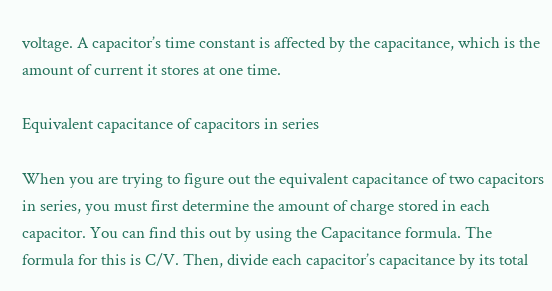voltage. A capacitor’s time constant is affected by the capacitance, which is the amount of current it stores at one time.

Equivalent capacitance of capacitors in series

When you are trying to figure out the equivalent capacitance of two capacitors in series, you must first determine the amount of charge stored in each capacitor. You can find this out by using the Capacitance formula. The formula for this is C/V. Then, divide each capacitor’s capacitance by its total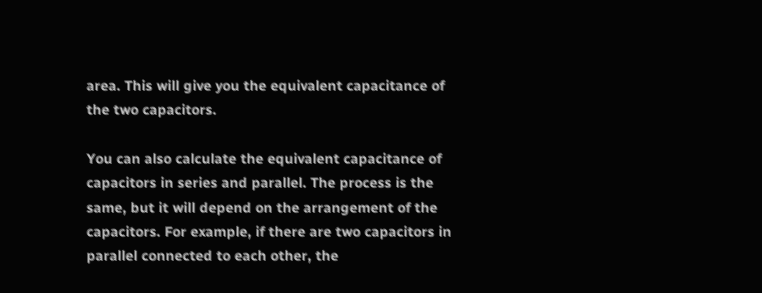area. This will give you the equivalent capacitance of the two capacitors.

You can also calculate the equivalent capacitance of capacitors in series and parallel. The process is the same, but it will depend on the arrangement of the capacitors. For example, if there are two capacitors in parallel connected to each other, the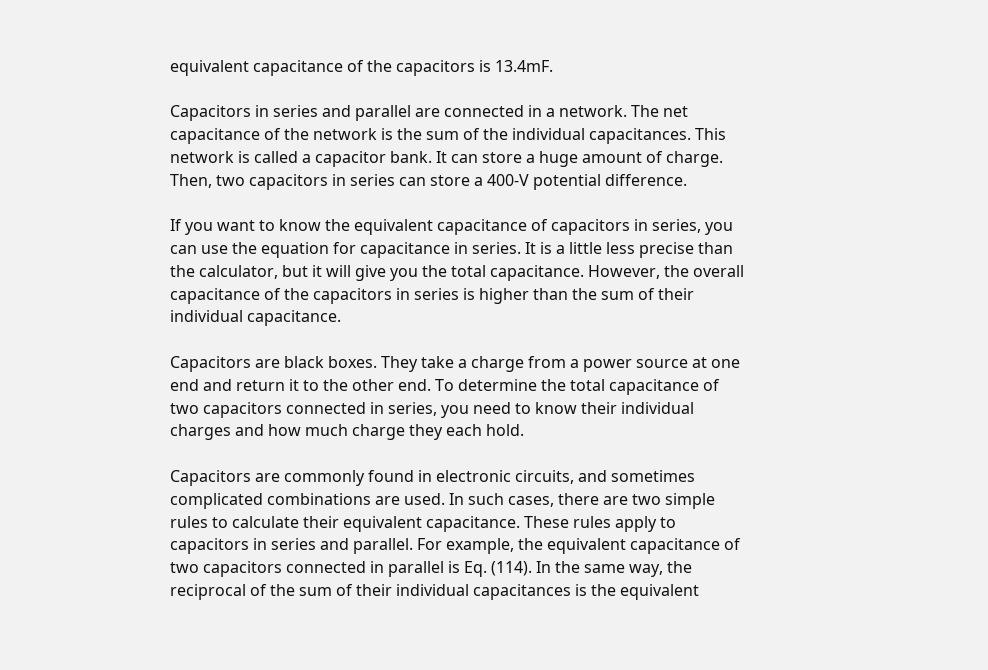equivalent capacitance of the capacitors is 13.4mF.

Capacitors in series and parallel are connected in a network. The net capacitance of the network is the sum of the individual capacitances. This network is called a capacitor bank. It can store a huge amount of charge. Then, two capacitors in series can store a 400-V potential difference.

If you want to know the equivalent capacitance of capacitors in series, you can use the equation for capacitance in series. It is a little less precise than the calculator, but it will give you the total capacitance. However, the overall capacitance of the capacitors in series is higher than the sum of their individual capacitance.

Capacitors are black boxes. They take a charge from a power source at one end and return it to the other end. To determine the total capacitance of two capacitors connected in series, you need to know their individual charges and how much charge they each hold.

Capacitors are commonly found in electronic circuits, and sometimes complicated combinations are used. In such cases, there are two simple rules to calculate their equivalent capacitance. These rules apply to capacitors in series and parallel. For example, the equivalent capacitance of two capacitors connected in parallel is Eq. (114). In the same way, the reciprocal of the sum of their individual capacitances is the equivalent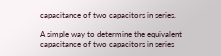capacitance of two capacitors in series.

A simple way to determine the equivalent capacitance of two capacitors in series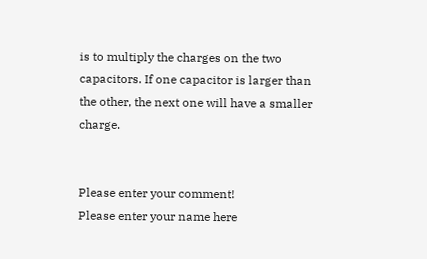is to multiply the charges on the two capacitors. If one capacitor is larger than the other, the next one will have a smaller charge.


Please enter your comment!
Please enter your name here